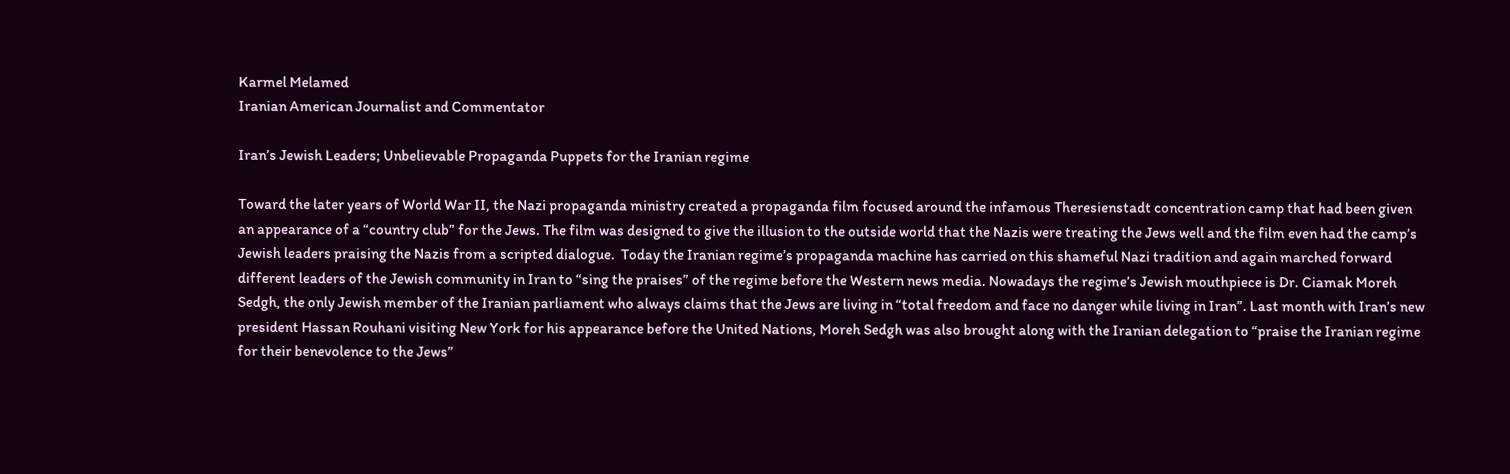Karmel Melamed
Iranian American Journalist and Commentator

Iran’s Jewish Leaders; Unbelievable Propaganda Puppets for the Iranian regime

Toward the later years of World War II, the Nazi propaganda ministry created a propaganda film focused around the infamous Theresienstadt concentration camp that had been given an appearance of a “country club” for the Jews. The film was designed to give the illusion to the outside world that the Nazis were treating the Jews well and the film even had the camp’s Jewish leaders praising the Nazis from a scripted dialogue.  Today the Iranian regime’s propaganda machine has carried on this shameful Nazi tradition and again marched forward different leaders of the Jewish community in Iran to “sing the praises” of the regime before the Western news media. Nowadays the regime’s Jewish mouthpiece is Dr. Ciamak Moreh Sedgh, the only Jewish member of the Iranian parliament who always claims that the Jews are living in “total freedom and face no danger while living in Iran”. Last month with Iran’s new president Hassan Rouhani visiting New York for his appearance before the United Nations, Moreh Sedgh was also brought along with the Iranian delegation to “praise the Iranian regime for their benevolence to the Jews”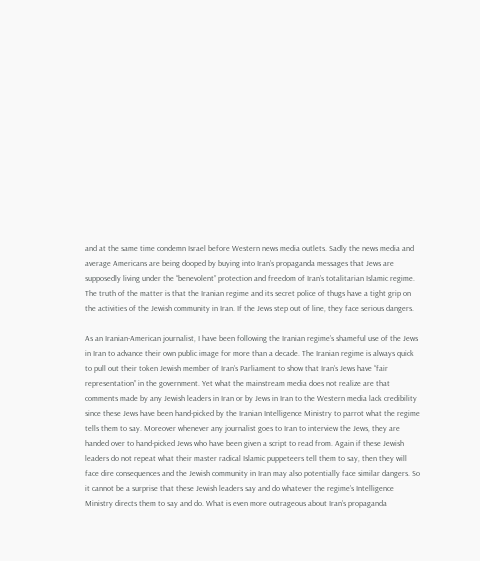and at the same time condemn Israel before Western news media outlets. Sadly the news media and average Americans are being dooped by buying into Iran’s propaganda messages that Jews are supposedly living under the “benevolent” protection and freedom of Iran’s totalitarian Islamic regime. The truth of the matter is that the Iranian regime and its secret police of thugs have a tight grip on the activities of the Jewish community in Iran. If the Jews step out of line, they face serious dangers.

As an Iranian-American journalist, I have been following the Iranian regime’s shameful use of the Jews in Iran to advance their own public image for more than a decade. The Iranian regime is always quick to pull out their token Jewish member of Iran’s Parliament to show that Iran’s Jews have “fair representation” in the government. Yet what the mainstream media does not realize are that comments made by any Jewish leaders in Iran or by Jews in Iran to the Western media lack credibility since these Jews have been hand-picked by the Iranian Intelligence Ministry to parrot what the regime tells them to say. Moreover whenever any journalist goes to Iran to interview the Jews, they are handed over to hand-picked Jews who have been given a script to read from. Again if these Jewish leaders do not repeat what their master radical Islamic puppeteers tell them to say, then they will face dire consequences and the Jewish community in Iran may also potentially face similar dangers. So it cannot be a surprise that these Jewish leaders say and do whatever the regime’s Intelligence Ministry directs them to say and do. What is even more outrageous about Iran’s propaganda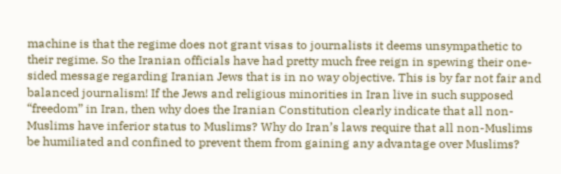machine is that the regime does not grant visas to journalists it deems unsympathetic to their regime. So the Iranian officials have had pretty much free reign in spewing their one-sided message regarding Iranian Jews that is in no way objective. This is by far not fair and balanced journalism! If the Jews and religious minorities in Iran live in such supposed “freedom” in Iran, then why does the Iranian Constitution clearly indicate that all non-Muslims have inferior status to Muslims? Why do Iran’s laws require that all non-Muslims be humiliated and confined to prevent them from gaining any advantage over Muslims?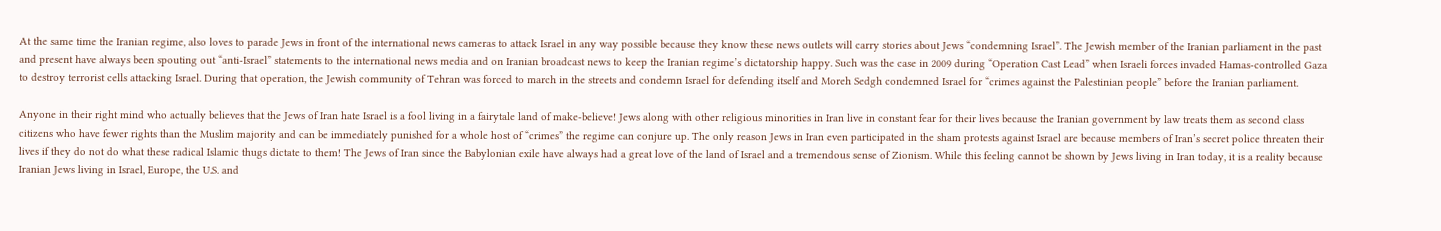At the same time the Iranian regime, also loves to parade Jews in front of the international news cameras to attack Israel in any way possible because they know these news outlets will carry stories about Jews “condemning Israel”. The Jewish member of the Iranian parliament in the past and present have always been spouting out “anti-Israel” statements to the international news media and on Iranian broadcast news to keep the Iranian regime’s dictatorship happy. Such was the case in 2009 during “Operation Cast Lead” when Israeli forces invaded Hamas-controlled Gaza to destroy terrorist cells attacking Israel. During that operation, the Jewish community of Tehran was forced to march in the streets and condemn Israel for defending itself and Moreh Sedgh condemned Israel for “crimes against the Palestinian people” before the Iranian parliament.

Anyone in their right mind who actually believes that the Jews of Iran hate Israel is a fool living in a fairytale land of make-believe! Jews along with other religious minorities in Iran live in constant fear for their lives because the Iranian government by law treats them as second class citizens who have fewer rights than the Muslim majority and can be immediately punished for a whole host of “crimes” the regime can conjure up. The only reason Jews in Iran even participated in the sham protests against Israel are because members of Iran’s secret police threaten their lives if they do not do what these radical Islamic thugs dictate to them! The Jews of Iran since the Babylonian exile have always had a great love of the land of Israel and a tremendous sense of Zionism. While this feeling cannot be shown by Jews living in Iran today, it is a reality because Iranian Jews living in Israel, Europe, the U.S. and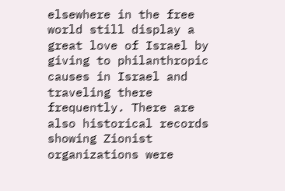elsewhere in the free world still display a great love of Israel by giving to philanthropic causes in Israel and traveling there frequently. There are also historical records showing Zionist organizations were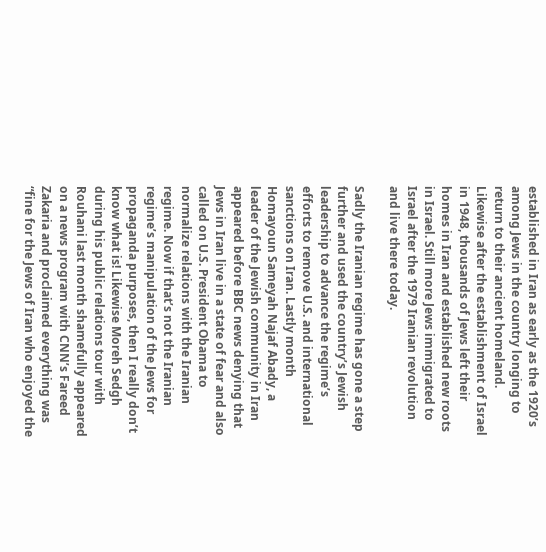established in Iran as early as the 1920’s among Jews in the country longing to return to their ancient homeland. Likewise after the establishment of Israel in 1948, thousands of Jews left their homes in Iran and established new roots in Israel. Still more Jews immigrated to Israel after the 1979 Iranian revolution and live there today.

Sadly the Iranian regime has gone a step further and used the country’s Jewish leadership to advance the regime’s efforts to remove U.S. and international sanctions on Iran. Lastly month Homayoun Sameyah Najaf Abady, a leader of the Jewish community in Iran appeared before BBC news denying that Jews in Iran live in a state of fear and also called on U.S. President Obama to normalize relations with the Iranian regime. Now if that’s not the Iranian regime’s manipulation of the Jews for propaganda purposes, then I really don’t know what is! Likewise Moreh Sedgh during his public relations tour with Rouhani last month shamefully appeared on a news program with CNN’s Fareed Zakaria and proclaimed everything was “fine for the Jews of Iran who enjoyed the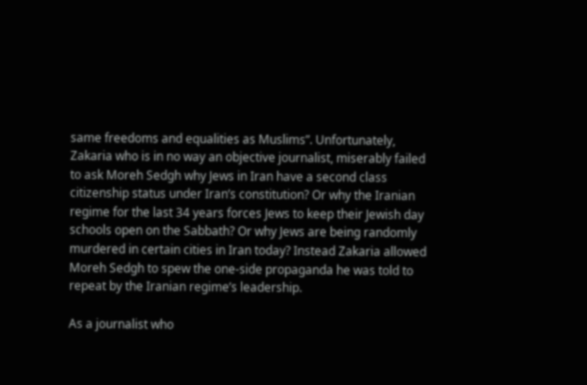same freedoms and equalities as Muslims”. Unfortunately, Zakaria who is in no way an objective journalist, miserably failed to ask Moreh Sedgh why Jews in Iran have a second class citizenship status under Iran’s constitution? Or why the Iranian regime for the last 34 years forces Jews to keep their Jewish day schools open on the Sabbath? Or why Jews are being randomly murdered in certain cities in Iran today? Instead Zakaria allowed Moreh Sedgh to spew the one-side propaganda he was told to repeat by the Iranian regime’s leadership.

As a journalist who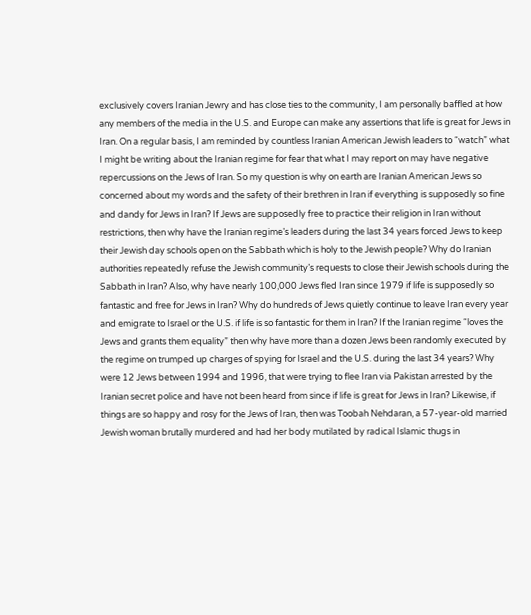exclusively covers Iranian Jewry and has close ties to the community, I am personally baffled at how any members of the media in the U.S. and Europe can make any assertions that life is great for Jews in Iran. On a regular basis, I am reminded by countless Iranian American Jewish leaders to “watch” what I might be writing about the Iranian regime for fear that what I may report on may have negative repercussions on the Jews of Iran. So my question is why on earth are Iranian American Jews so concerned about my words and the safety of their brethren in Iran if everything is supposedly so fine and dandy for Jews in Iran? If Jews are supposedly free to practice their religion in Iran without restrictions, then why have the Iranian regime’s leaders during the last 34 years forced Jews to keep their Jewish day schools open on the Sabbath which is holy to the Jewish people? Why do Iranian authorities repeatedly refuse the Jewish community’s requests to close their Jewish schools during the Sabbath in Iran? Also, why have nearly 100,000 Jews fled Iran since 1979 if life is supposedly so fantastic and free for Jews in Iran? Why do hundreds of Jews quietly continue to leave Iran every year and emigrate to Israel or the U.S. if life is so fantastic for them in Iran? If the Iranian regime “loves the Jews and grants them equality” then why have more than a dozen Jews been randomly executed by the regime on trumped up charges of spying for Israel and the U.S. during the last 34 years? Why were 12 Jews between 1994 and 1996, that were trying to flee Iran via Pakistan arrested by the Iranian secret police and have not been heard from since if life is great for Jews in Iran? Likewise, if things are so happy and rosy for the Jews of Iran, then was Toobah Nehdaran, a 57-year-old married Jewish woman brutally murdered and had her body mutilated by radical Islamic thugs in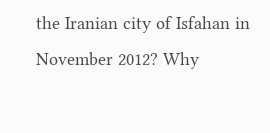the Iranian city of Isfahan in November 2012? Why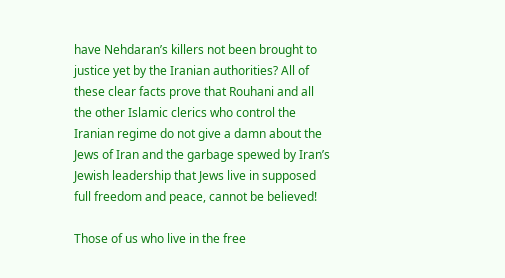have Nehdaran’s killers not been brought to justice yet by the Iranian authorities? All of these clear facts prove that Rouhani and all the other Islamic clerics who control the Iranian regime do not give a damn about the Jews of Iran and the garbage spewed by Iran’s Jewish leadership that Jews live in supposed full freedom and peace, cannot be believed!

Those of us who live in the free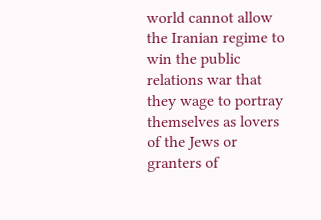world cannot allow the Iranian regime to win the public relations war that they wage to portray themselves as lovers of the Jews or granters of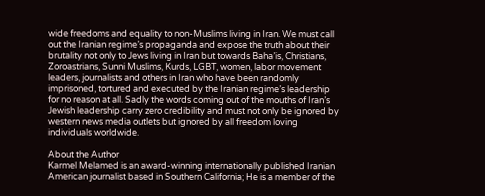wide freedoms and equality to non-Muslims living in Iran. We must call out the Iranian regime’s propaganda and expose the truth about their brutality not only to Jews living in Iran but towards Baha’is, Christians, Zoroastrians, Sunni Muslims, Kurds, LGBT, women, labor movement leaders, journalists and others in Iran who have been randomly imprisoned, tortured and executed by the Iranian regime’s leadership for no reason at all. Sadly the words coming out of the mouths of Iran’s Jewish leadership carry zero credibility and must not only be ignored by western news media outlets but ignored by all freedom loving individuals worldwide.

About the Author
Karmel Melamed is an award-winning internationally published Iranian American journalist based in Southern California; He is a member of the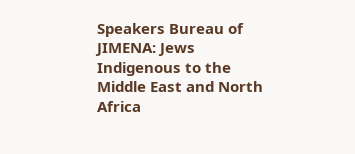Speakers Bureau of JIMENA: Jews Indigenous to the Middle East and North Africa